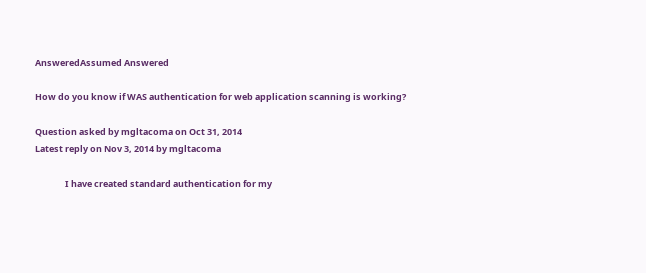AnsweredAssumed Answered

How do you know if WAS authentication for web application scanning is working?

Question asked by mgltacoma on Oct 31, 2014
Latest reply on Nov 3, 2014 by mgltacoma

               I have created standard authentication for my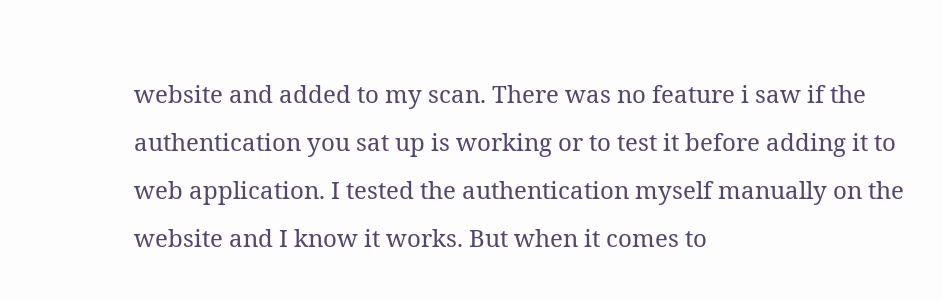website and added to my scan. There was no feature i saw if the authentication you sat up is working or to test it before adding it to web application. I tested the authentication myself manually on the website and I know it works. But when it comes to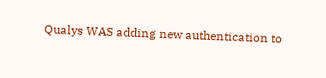Qualys WAS adding new authentication to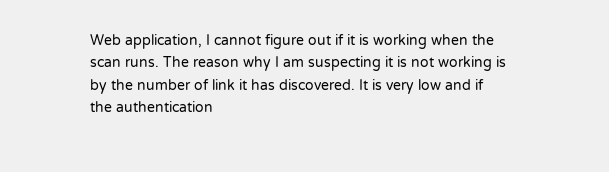Web application, I cannot figure out if it is working when the scan runs. The reason why I am suspecting it is not working is by the number of link it has discovered. It is very low and if the authentication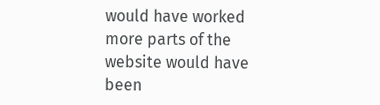would have worked more parts of the website would have been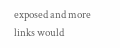exposed and more links would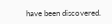have been discovered.